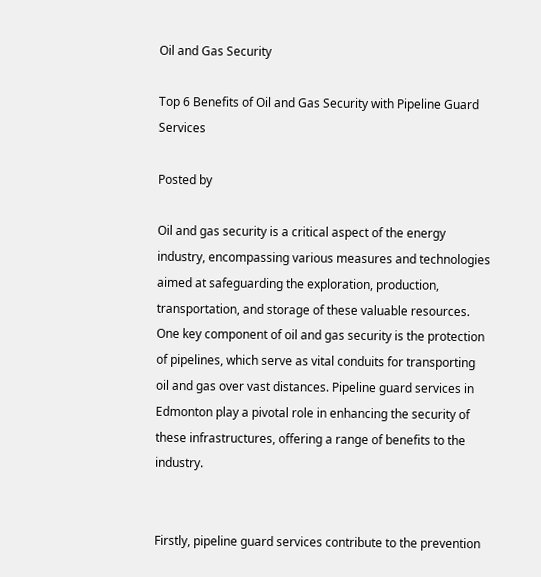Oil and Gas Security

Top 6 Benefits of Oil and Gas Security with Pipeline Guard Services

Posted by

Oil and gas security is a critical aspect of the energy industry, encompassing various measures and technologies aimed at safeguarding the exploration, production, transportation, and storage of these valuable resources. One key component of oil and gas security is the protection of pipelines, which serve as vital conduits for transporting oil and gas over vast distances. Pipeline guard services in Edmonton play a pivotal role in enhancing the security of these infrastructures, offering a range of benefits to the industry.


Firstly, pipeline guard services contribute to the prevention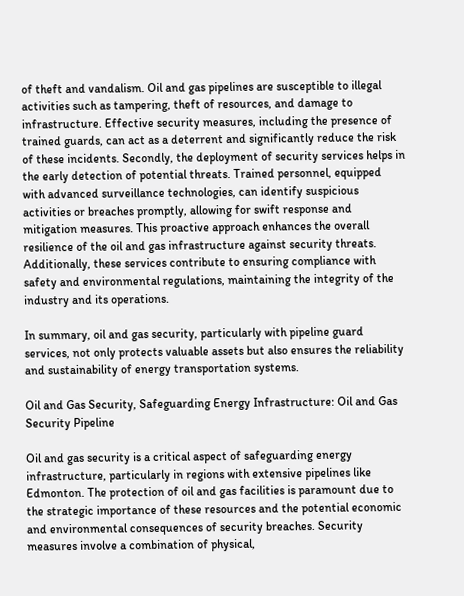of theft and vandalism. Oil and gas pipelines are susceptible to illegal activities such as tampering, theft of resources, and damage to infrastructure. Effective security measures, including the presence of trained guards, can act as a deterrent and significantly reduce the risk of these incidents. Secondly, the deployment of security services helps in the early detection of potential threats. Trained personnel, equipped with advanced surveillance technologies, can identify suspicious activities or breaches promptly, allowing for swift response and mitigation measures. This proactive approach enhances the overall resilience of the oil and gas infrastructure against security threats. Additionally, these services contribute to ensuring compliance with safety and environmental regulations, maintaining the integrity of the industry and its operations.

In summary, oil and gas security, particularly with pipeline guard services, not only protects valuable assets but also ensures the reliability and sustainability of energy transportation systems.

Oil and Gas Security, Safeguarding Energy Infrastructure: Oil and Gas Security Pipeline

Oil and gas security is a critical aspect of safeguarding energy infrastructure, particularly in regions with extensive pipelines like Edmonton. The protection of oil and gas facilities is paramount due to the strategic importance of these resources and the potential economic and environmental consequences of security breaches. Security measures involve a combination of physical,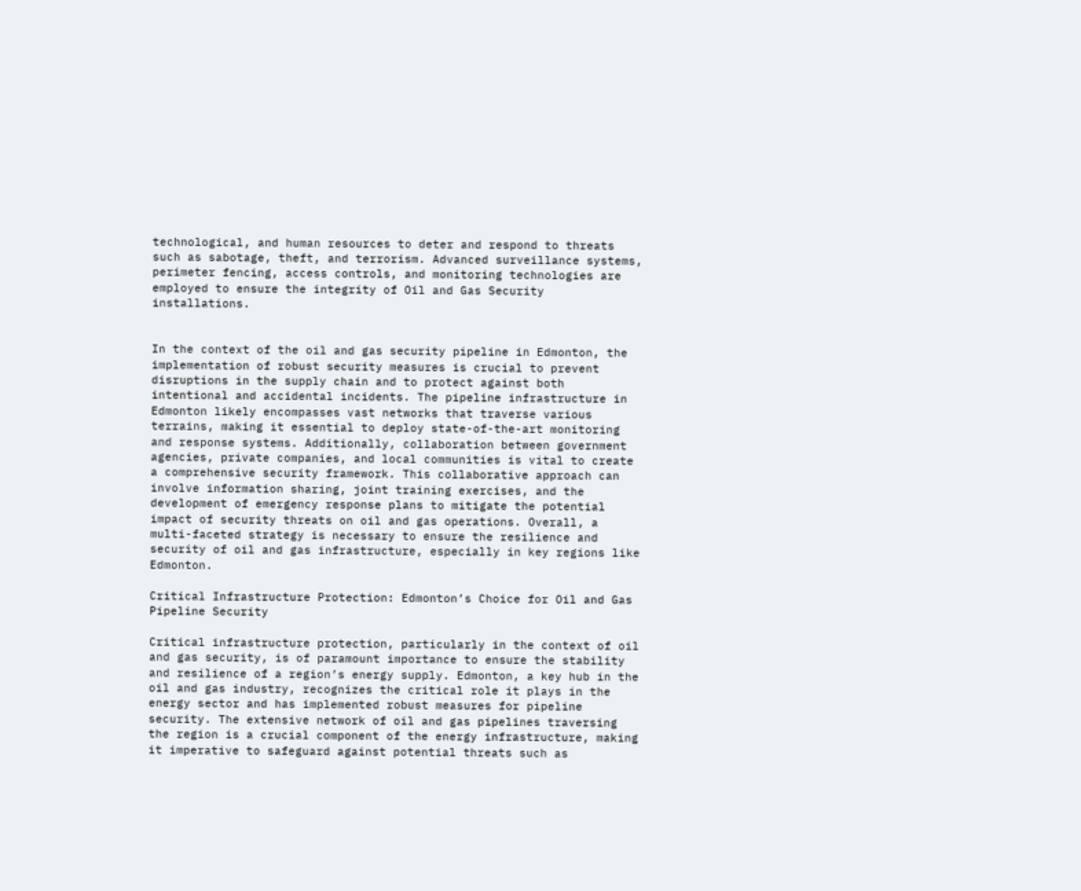technological, and human resources to deter and respond to threats such as sabotage, theft, and terrorism. Advanced surveillance systems, perimeter fencing, access controls, and monitoring technologies are employed to ensure the integrity of Oil and Gas Security installations.


In the context of the oil and gas security pipeline in Edmonton, the implementation of robust security measures is crucial to prevent disruptions in the supply chain and to protect against both intentional and accidental incidents. The pipeline infrastructure in Edmonton likely encompasses vast networks that traverse various terrains, making it essential to deploy state-of-the-art monitoring and response systems. Additionally, collaboration between government agencies, private companies, and local communities is vital to create a comprehensive security framework. This collaborative approach can involve information sharing, joint training exercises, and the development of emergency response plans to mitigate the potential impact of security threats on oil and gas operations. Overall, a multi-faceted strategy is necessary to ensure the resilience and security of oil and gas infrastructure, especially in key regions like Edmonton.

Critical Infrastructure Protection: Edmonton’s Choice for Oil and Gas Pipeline Security

Critical infrastructure protection, particularly in the context of oil and gas security, is of paramount importance to ensure the stability and resilience of a region’s energy supply. Edmonton, a key hub in the oil and gas industry, recognizes the critical role it plays in the energy sector and has implemented robust measures for pipeline security. The extensive network of oil and gas pipelines traversing the region is a crucial component of the energy infrastructure, making it imperative to safeguard against potential threats such as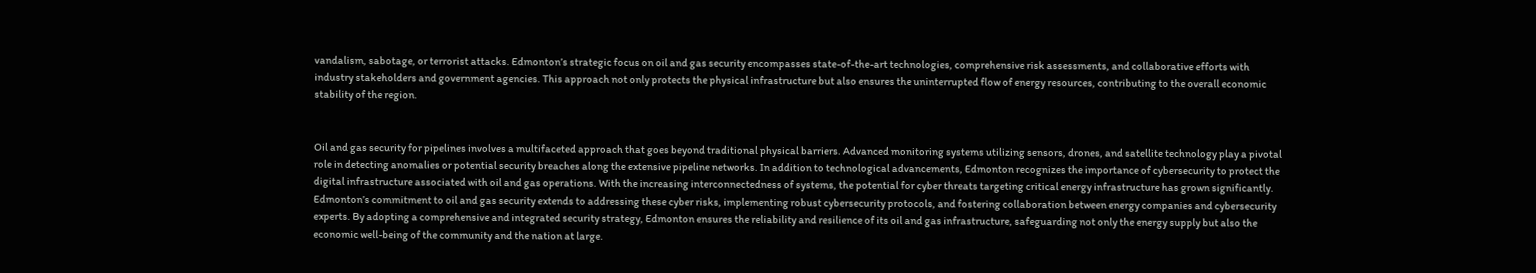vandalism, sabotage, or terrorist attacks. Edmonton’s strategic focus on oil and gas security encompasses state-of-the-art technologies, comprehensive risk assessments, and collaborative efforts with industry stakeholders and government agencies. This approach not only protects the physical infrastructure but also ensures the uninterrupted flow of energy resources, contributing to the overall economic stability of the region.


Oil and gas security for pipelines involves a multifaceted approach that goes beyond traditional physical barriers. Advanced monitoring systems utilizing sensors, drones, and satellite technology play a pivotal role in detecting anomalies or potential security breaches along the extensive pipeline networks. In addition to technological advancements, Edmonton recognizes the importance of cybersecurity to protect the digital infrastructure associated with oil and gas operations. With the increasing interconnectedness of systems, the potential for cyber threats targeting critical energy infrastructure has grown significantly. Edmonton’s commitment to oil and gas security extends to addressing these cyber risks, implementing robust cybersecurity protocols, and fostering collaboration between energy companies and cybersecurity experts. By adopting a comprehensive and integrated security strategy, Edmonton ensures the reliability and resilience of its oil and gas infrastructure, safeguarding not only the energy supply but also the economic well-being of the community and the nation at large.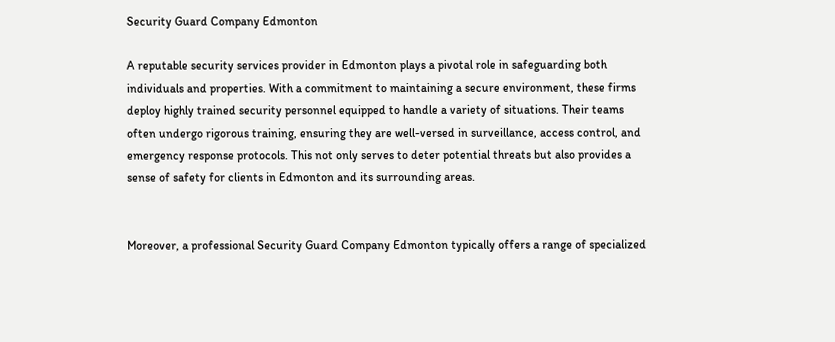Security Guard Company Edmonton

A reputable security services provider in Edmonton plays a pivotal role in safeguarding both individuals and properties. With a commitment to maintaining a secure environment, these firms deploy highly trained security personnel equipped to handle a variety of situations. Their teams often undergo rigorous training, ensuring they are well-versed in surveillance, access control, and emergency response protocols. This not only serves to deter potential threats but also provides a sense of safety for clients in Edmonton and its surrounding areas.


Moreover, a professional Security Guard Company Edmonton typically offers a range of specialized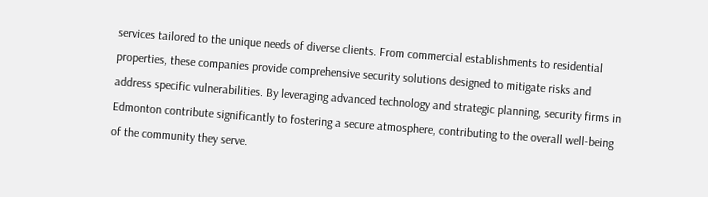services tailored to the unique needs of diverse clients. From commercial establishments to residential properties, these companies provide comprehensive security solutions designed to mitigate risks and address specific vulnerabilities. By leveraging advanced technology and strategic planning, security firms in Edmonton contribute significantly to fostering a secure atmosphere, contributing to the overall well-being of the community they serve.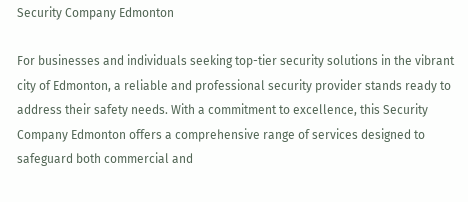Security Company Edmonton

For businesses and individuals seeking top-tier security solutions in the vibrant city of Edmonton, a reliable and professional security provider stands ready to address their safety needs. With a commitment to excellence, this Security Company Edmonton offers a comprehensive range of services designed to safeguard both commercial and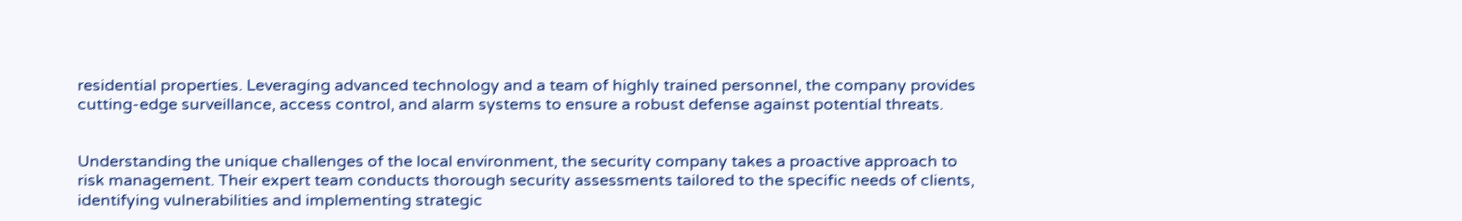residential properties. Leveraging advanced technology and a team of highly trained personnel, the company provides cutting-edge surveillance, access control, and alarm systems to ensure a robust defense against potential threats.


Understanding the unique challenges of the local environment, the security company takes a proactive approach to risk management. Their expert team conducts thorough security assessments tailored to the specific needs of clients, identifying vulnerabilities and implementing strategic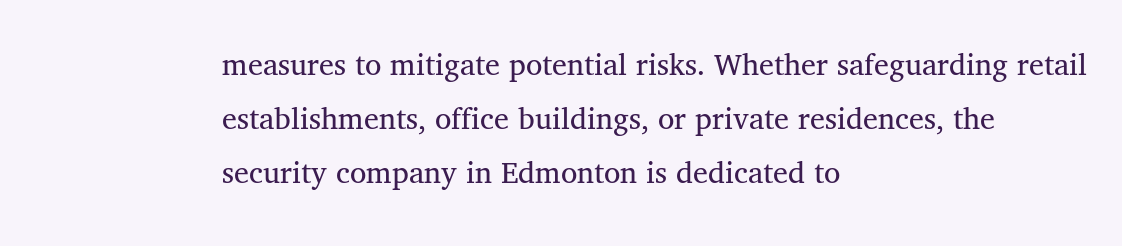measures to mitigate potential risks. Whether safeguarding retail establishments, office buildings, or private residences, the security company in Edmonton is dedicated to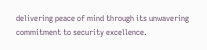delivering peace of mind through its unwavering commitment to security excellence.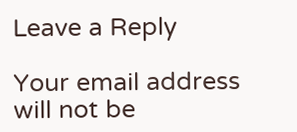Leave a Reply

Your email address will not be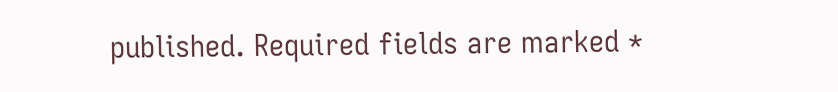published. Required fields are marked *